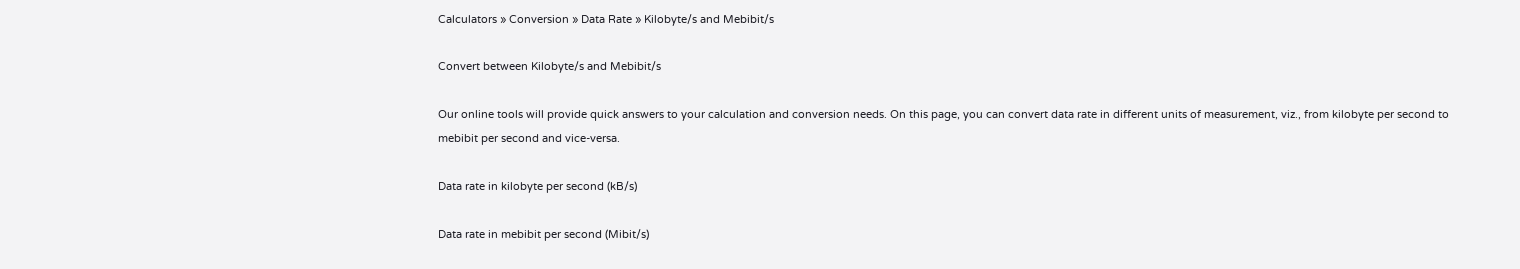Calculators » Conversion » Data Rate » Kilobyte/s and Mebibit/s

Convert between Kilobyte/s and Mebibit/s

Our online tools will provide quick answers to your calculation and conversion needs. On this page, you can convert data rate in different units of measurement, viz., from kilobyte per second to mebibit per second and vice-versa.

Data rate in kilobyte per second (kB/s)

Data rate in mebibit per second (Mibit/s)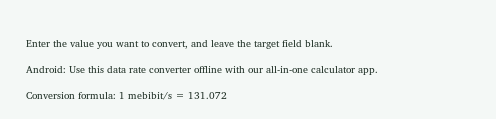Enter the value you want to convert, and leave the target field blank.

Android: Use this data rate converter offline with our all-in-one calculator app.

Conversion formula: 1 mebibit/s = 131.072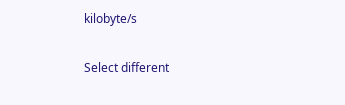kilobyte/s

Select different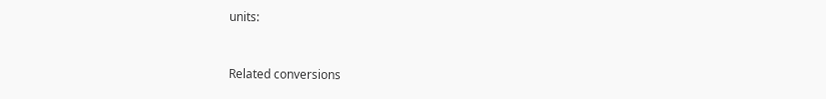units:



Related conversions